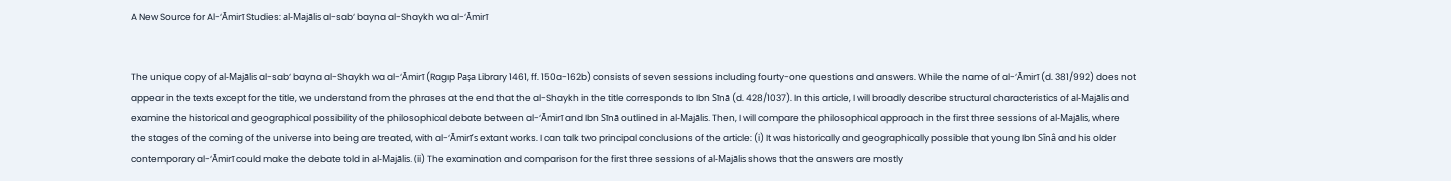A New Source for Al-‘Āmirī Studies: al-Majālis al-sab‘ bayna al-Shaykh wa al-‘Āmirī


The unique copy of al-Majālis al-sab‘ bayna al-Shaykh wa al-‘Āmirī (Ragıp Paşa Library 1461, ff. 150a-162b) consists of seven sessions including fourty-one questions and answers. While the name of al-‘Āmirī (d. 381/992) does not appear in the texts except for the title, we understand from the phrases at the end that the al-Shaykh in the title corresponds to Ibn Sīnā (d. 428/1037). In this article, I will broadly describe structural characteristics of al-Majālis and examine the historical and geographical possibility of the philosophical debate between al-‘Āmirī and Ibn Sīnā outlined in al-Majālis. Then, I will compare the philosophical approach in the first three sessions of al-Majālis, where the stages of the coming of the universe into being are treated, with al-‘Āmirī’s extant works. I can talk two principal conclusions of the article: (i) It was historically and geographically possible that young Ibn Sînâ and his older contemporary al-‘Āmirī could make the debate told in al-Majālis. (ii) The examination and comparison for the first three sessions of al-Majālis shows that the answers are mostly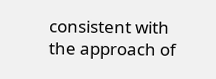consistent with the approach of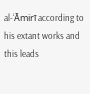al-‘Āmirī according to his extant works and this leads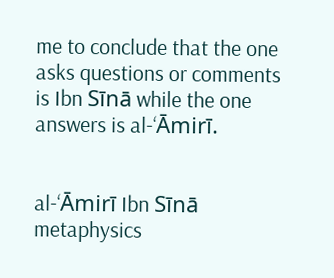me to conclude that the one asks questions or comments is Ibn Sīnā while the one answers is al-‘Āmirī.


al-‘Āmirī Ibn Sīnā metaphysics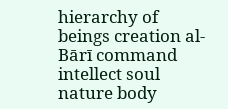hierarchy of beings creation al-Bārī command intellect soul nature body